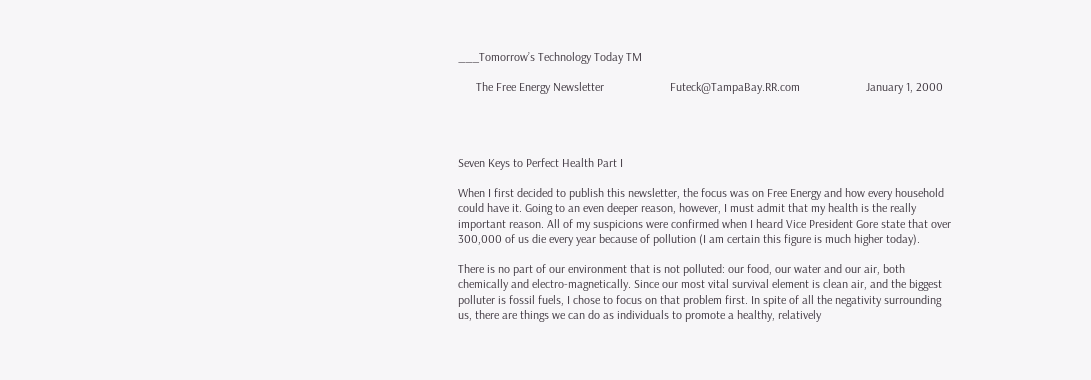___Tomorrow’s Technology Today TM

      The Free Energy Newsletter                      Futeck@TampaBay.RR.com                      January 1, 2000




Seven Keys to Perfect Health Part I

When I first decided to publish this newsletter, the focus was on Free Energy and how every household could have it. Going to an even deeper reason, however, I must admit that my health is the really important reason. All of my suspicions were confirmed when I heard Vice President Gore state that over 300,000 of us die every year because of pollution (I am certain this figure is much higher today).

There is no part of our environment that is not polluted: our food, our water and our air, both chemically and electro-magnetically. Since our most vital survival element is clean air, and the biggest polluter is fossil fuels, I chose to focus on that problem first. In spite of all the negativity surrounding us, there are things we can do as individuals to promote a healthy, relatively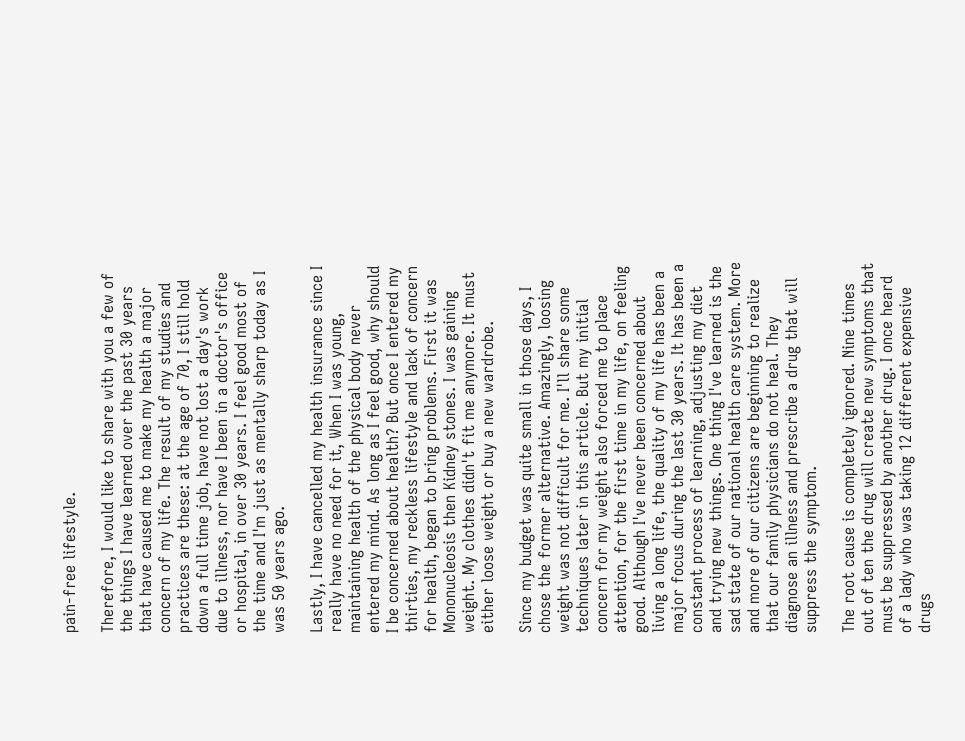pain-free lifestyle.

Therefore, I would like to share with you a few of the things I have learned over the past 30 years that have caused me to make my health a major concern of my life. The result of my studies and practices are these: at the age of 70, I still hold down a full time job, have not lost a day's work due to illness, nor have I been in a doctor's office or hospital, in over 30 years. I feel good most of the time and I'm just as mentally sharp today as I was 50 years ago.

Lastly, I have cancelled my health insurance since I really have no need for it, When I was young, maintaining health of the physical body never entered my mind. As long as I feel good, why should I be concerned about health? But once I entered my thirties, my reckless lifestyle and lack of concern for health, began to bring problems. First it was Mononucleosis then Kidney stones. I was gaining weight. My clothes didn't fit me anymore. It must either loose weight or buy a new wardrobe.

Since my budget was quite small in those days, I chose the former alternative. Amazingly, loosing weight was not difficult for me. I'll share some techniques later in this article. But my initial concern for my weight also forced me to place attention, for the first time in my life, on feeling good. Although I've never been concerned about living a long life, the quality of my life has been a major focus during the last 30 years. It has been a constant process of learning, adjusting my diet and trying new things. One thing I've learned is the sad state of our national health care system. More and more of our citizens are beginning to realize that our family physicians do not heal. They diagnose an illness and prescribe a drug that will suppress the symptom.

The root cause is completely ignored. Nine times out of ten the drug will create new symptoms that must be suppressed by another drug. I once heard of a lady who was taking 12 different expensive drugs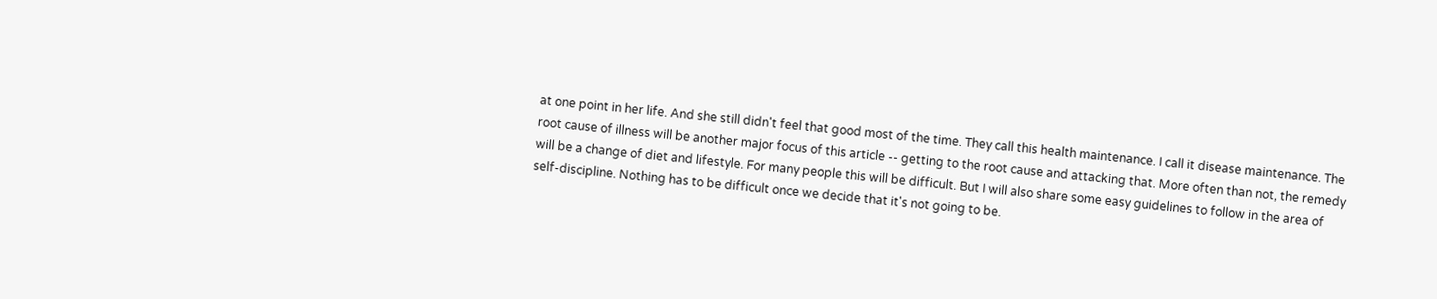at one point in her life. And she still didn't feel that good most of the time. They call this health maintenance. I call it disease maintenance. The root cause of illness will be another major focus of this article -- getting to the root cause and attacking that. More often than not, the remedy will be a change of diet and lifestyle. For many people this will be difficult. But I will also share some easy guidelines to follow in the area of self-discipline. Nothing has to be difficult once we decide that it's not going to be.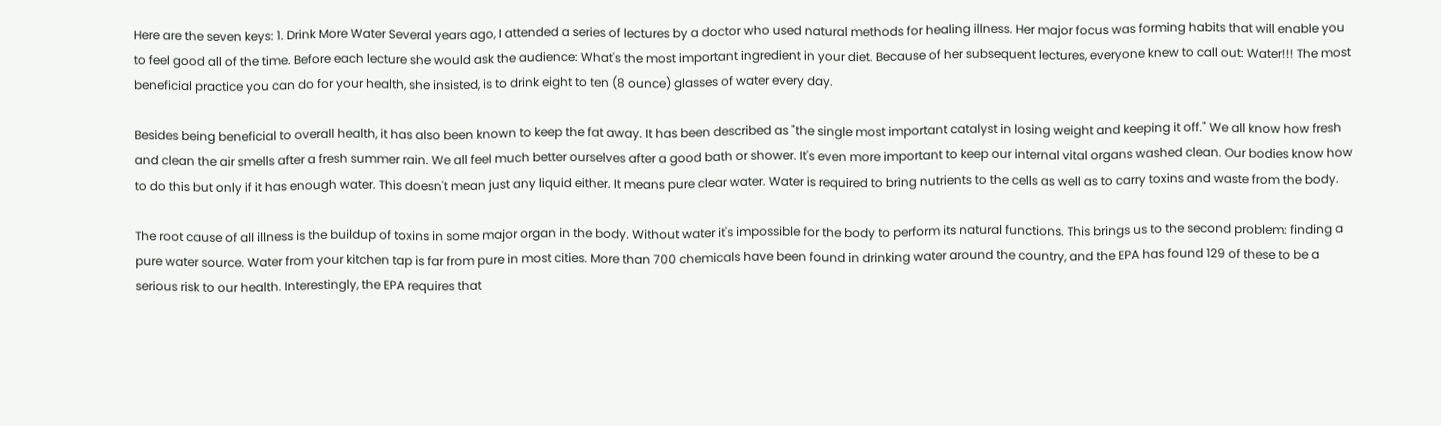Here are the seven keys: 1. Drink More Water Several years ago, I attended a series of lectures by a doctor who used natural methods for healing illness. Her major focus was forming habits that will enable you to feel good all of the time. Before each lecture she would ask the audience: What's the most important ingredient in your diet. Because of her subsequent lectures, everyone knew to call out: Water!!! The most beneficial practice you can do for your health, she insisted, is to drink eight to ten (8 ounce) glasses of water every day.

Besides being beneficial to overall health, it has also been known to keep the fat away. It has been described as "the single most important catalyst in losing weight and keeping it off." We all know how fresh and clean the air smells after a fresh summer rain. We all feel much better ourselves after a good bath or shower. It's even more important to keep our internal vital organs washed clean. Our bodies know how to do this but only if it has enough water. This doesn't mean just any liquid either. It means pure clear water. Water is required to bring nutrients to the cells as well as to carry toxins and waste from the body.

The root cause of all illness is the buildup of toxins in some major organ in the body. Without water it's impossible for the body to perform its natural functions. This brings us to the second problem: finding a pure water source. Water from your kitchen tap is far from pure in most cities. More than 700 chemicals have been found in drinking water around the country, and the EPA has found 129 of these to be a serious risk to our health. Interestingly, the EPA requires that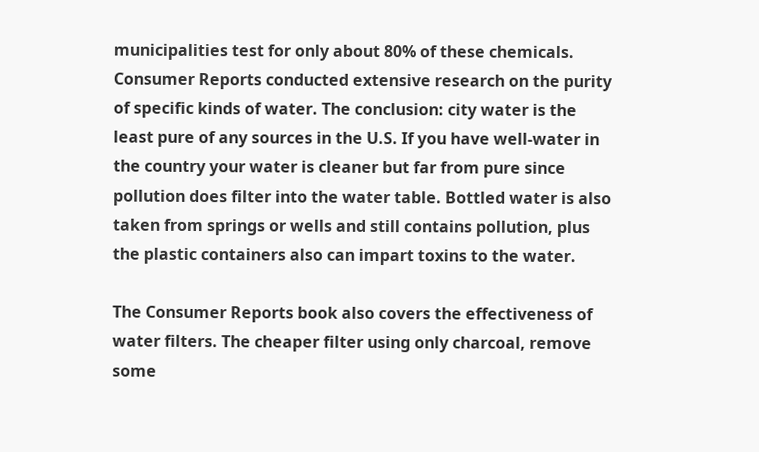municipalities test for only about 80% of these chemicals. Consumer Reports conducted extensive research on the purity of specific kinds of water. The conclusion: city water is the least pure of any sources in the U.S. If you have well-water in the country your water is cleaner but far from pure since pollution does filter into the water table. Bottled water is also taken from springs or wells and still contains pollution, plus the plastic containers also can impart toxins to the water.

The Consumer Reports book also covers the effectiveness of water filters. The cheaper filter using only charcoal, remove some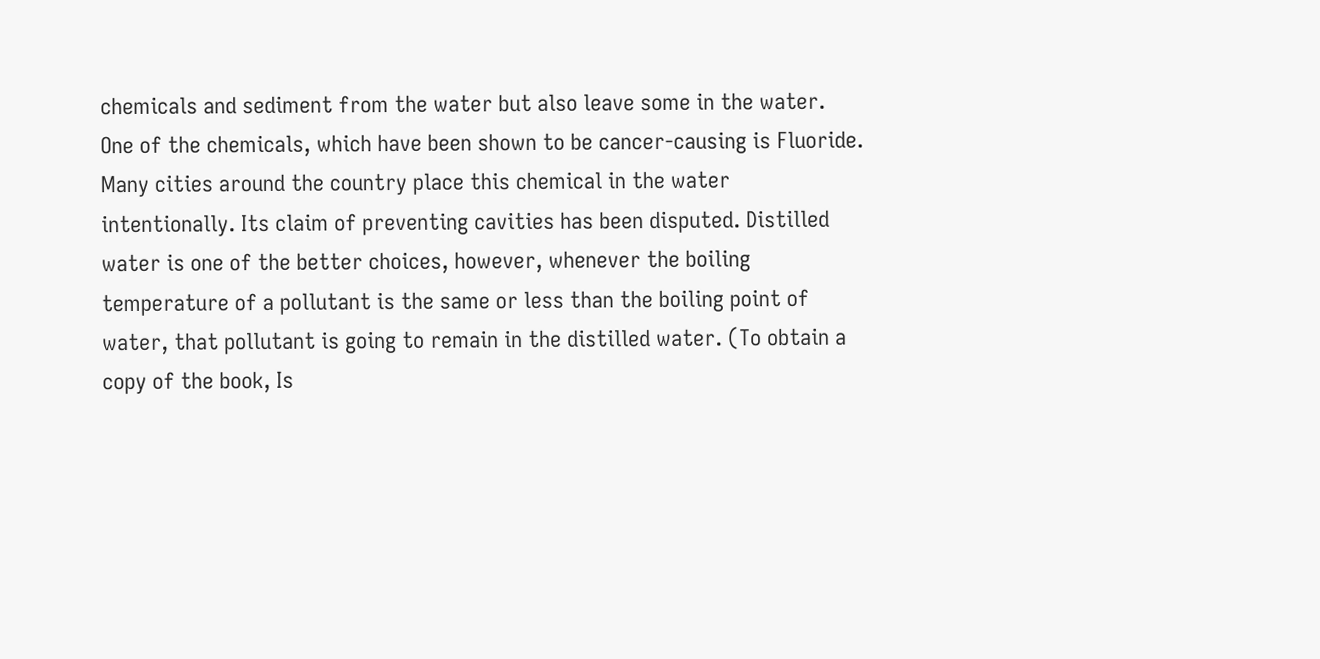chemicals and sediment from the water but also leave some in the water. One of the chemicals, which have been shown to be cancer-causing is Fluoride. Many cities around the country place this chemical in the water intentionally. Its claim of preventing cavities has been disputed. Distilled water is one of the better choices, however, whenever the boiling temperature of a pollutant is the same or less than the boiling point of water, that pollutant is going to remain in the distilled water. (To obtain a copy of the book, Is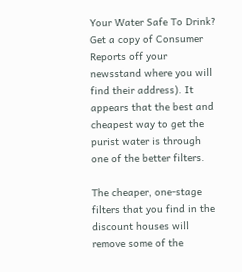Your Water Safe To Drink? Get a copy of Consumer Reports off your newsstand where you will find their address). It appears that the best and cheapest way to get the purist water is through one of the better filters.

The cheaper, one-stage filters that you find in the discount houses will remove some of the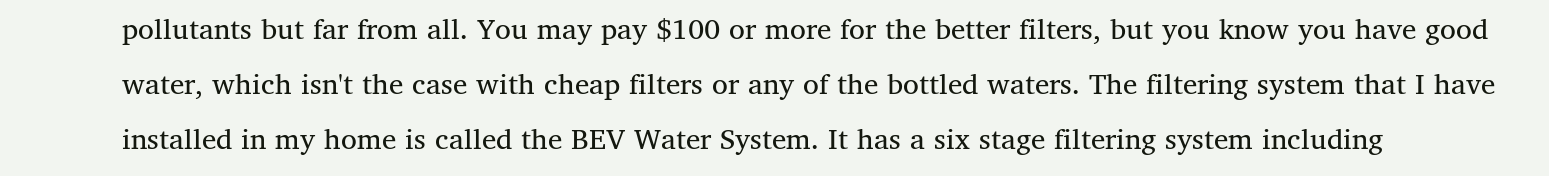pollutants but far from all. You may pay $100 or more for the better filters, but you know you have good water, which isn't the case with cheap filters or any of the bottled waters. The filtering system that I have installed in my home is called the BEV Water System. It has a six stage filtering system including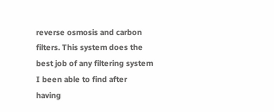reverse osmosis and carbon filters. This system does the best job of any filtering system I been able to find after having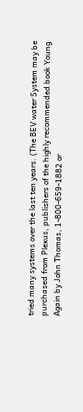tried many systems over the last ten years. (The BEV water System may be purchased from Plexus, publishers of the highly recommended book Young Again by John Thomas, 1-800-659-1882 or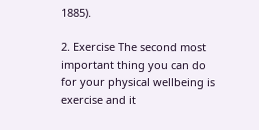1885).

2. Exercise The second most important thing you can do for your physical wellbeing is exercise and it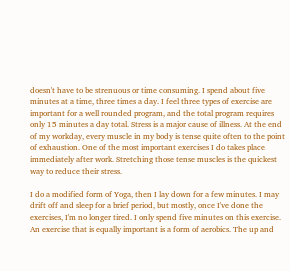doesn't have to be strenuous or time consuming. I spend about five minutes at a time, three times a day. I feel three types of exercise are important for a well rounded program, and the total program requires only 15 minutes a day total. Stress is a major cause of illness. At the end of my workday, every muscle in my body is tense quite often to the point of exhaustion. One of the most important exercises I do takes place immediately after work. Stretching those tense muscles is the quickest way to reduce their stress.

I do a modified form of Yoga, then I lay down for a few minutes. I may drift off and sleep for a brief period, but mostly, once I've done the exercises, I'm no longer tired. I only spend five minutes on this exercise. An exercise that is equally important is a form of aerobics. The up and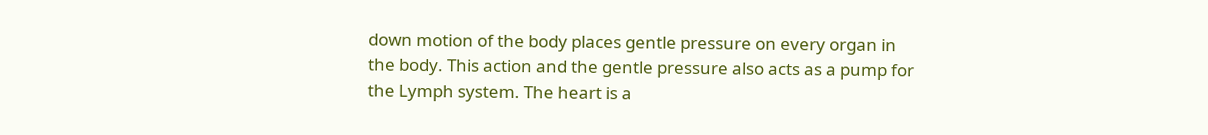down motion of the body places gentle pressure on every organ in the body. This action and the gentle pressure also acts as a pump for the Lymph system. The heart is a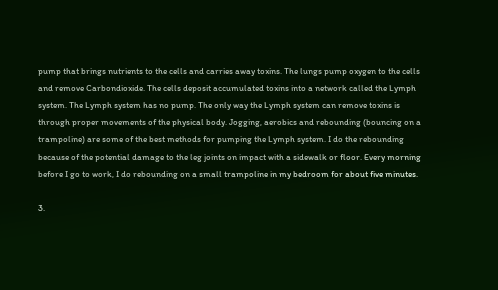pump that brings nutrients to the cells and carries away toxins. The lungs pump oxygen to the cells and remove Carbondioxide. The cells deposit accumulated toxins into a network called the Lymph system. The Lymph system has no pump. The only way the Lymph system can remove toxins is through proper movements of the physical body. Jogging, aerobics and rebounding (bouncing on a trampoline) are some of the best methods for pumping the Lymph system. I do the rebounding because of the potential damage to the leg joints on impact with a sidewalk or floor. Every morning before I go to work, I do rebounding on a small trampoline in my bedroom for about five minutes.

3.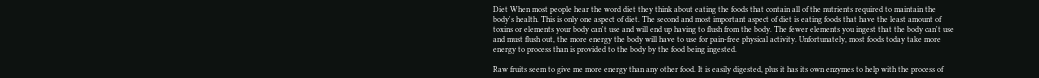Diet When most people hear the word diet they think about eating the foods that contain all of the nutrients required to maintain the body's health. This is only one aspect of diet. The second and most important aspect of diet is eating foods that have the least amount of toxins or elements your body can't use and will end up having to flush from the body. The fewer elements you ingest that the body can't use and must flush out, the more energy the body will have to use for pain-free physical activity. Unfortunately, most foods today take more energy to process than is provided to the body by the food being ingested.

Raw fruits seem to give me more energy than any other food. It is easily digested, plus it has its own enzymes to help with the process of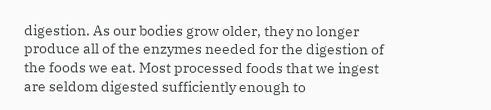digestion. As our bodies grow older, they no longer produce all of the enzymes needed for the digestion of the foods we eat. Most processed foods that we ingest are seldom digested sufficiently enough to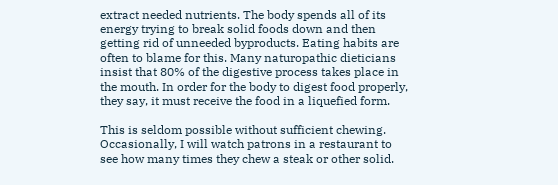extract needed nutrients. The body spends all of its energy trying to break solid foods down and then getting rid of unneeded byproducts. Eating habits are often to blame for this. Many naturopathic dieticians insist that 80% of the digestive process takes place in the mouth. In order for the body to digest food properly, they say, it must receive the food in a liquefied form.

This is seldom possible without sufficient chewing. Occasionally, I will watch patrons in a restaurant to see how many times they chew a steak or other solid.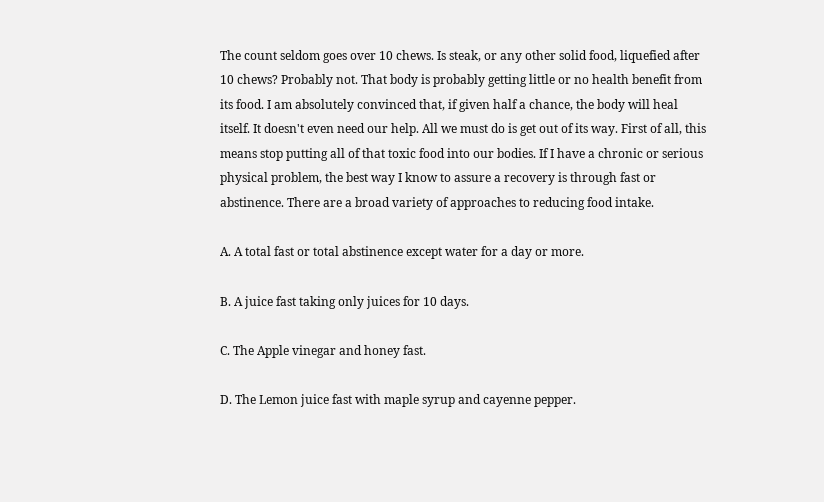The count seldom goes over 10 chews. Is steak, or any other solid food, liquefied after 10 chews? Probably not. That body is probably getting little or no health benefit from its food. I am absolutely convinced that, if given half a chance, the body will heal itself. It doesn't even need our help. All we must do is get out of its way. First of all, this means stop putting all of that toxic food into our bodies. If I have a chronic or serious physical problem, the best way I know to assure a recovery is through fast or abstinence. There are a broad variety of approaches to reducing food intake.

A. A total fast or total abstinence except water for a day or more.

B. A juice fast taking only juices for 10 days.

C. The Apple vinegar and honey fast.

D. The Lemon juice fast with maple syrup and cayenne pepper.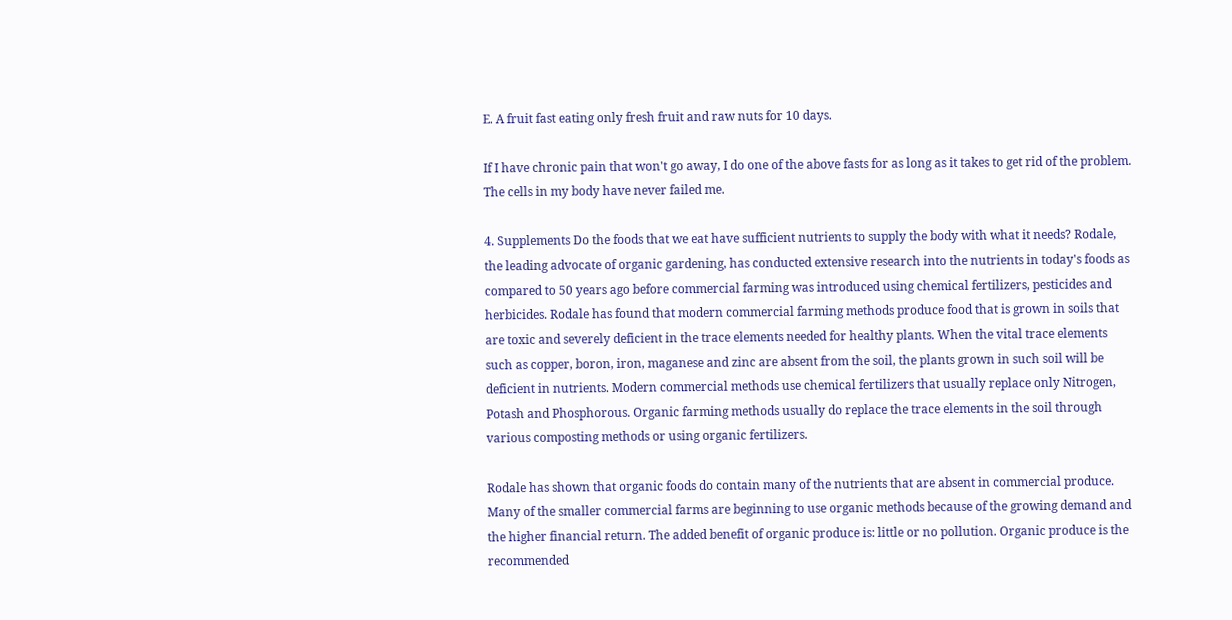E. A fruit fast eating only fresh fruit and raw nuts for 10 days.

If I have chronic pain that won't go away, I do one of the above fasts for as long as it takes to get rid of the problem. The cells in my body have never failed me.

4. Supplements Do the foods that we eat have sufficient nutrients to supply the body with what it needs? Rodale, the leading advocate of organic gardening, has conducted extensive research into the nutrients in today's foods as compared to 50 years ago before commercial farming was introduced using chemical fertilizers, pesticides and herbicides. Rodale has found that modern commercial farming methods produce food that is grown in soils that are toxic and severely deficient in the trace elements needed for healthy plants. When the vital trace elements such as copper, boron, iron, maganese and zinc are absent from the soil, the plants grown in such soil will be deficient in nutrients. Modern commercial methods use chemical fertilizers that usually replace only Nitrogen, Potash and Phosphorous. Organic farming methods usually do replace the trace elements in the soil through various composting methods or using organic fertilizers.

Rodale has shown that organic foods do contain many of the nutrients that are absent in commercial produce. Many of the smaller commercial farms are beginning to use organic methods because of the growing demand and the higher financial return. The added benefit of organic produce is: little or no pollution. Organic produce is the recommended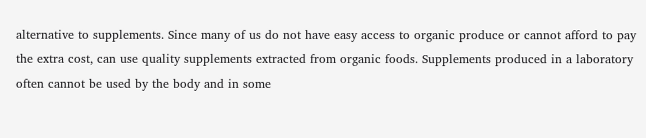alternative to supplements. Since many of us do not have easy access to organic produce or cannot afford to pay the extra cost, can use quality supplements extracted from organic foods. Supplements produced in a laboratory often cannot be used by the body and in some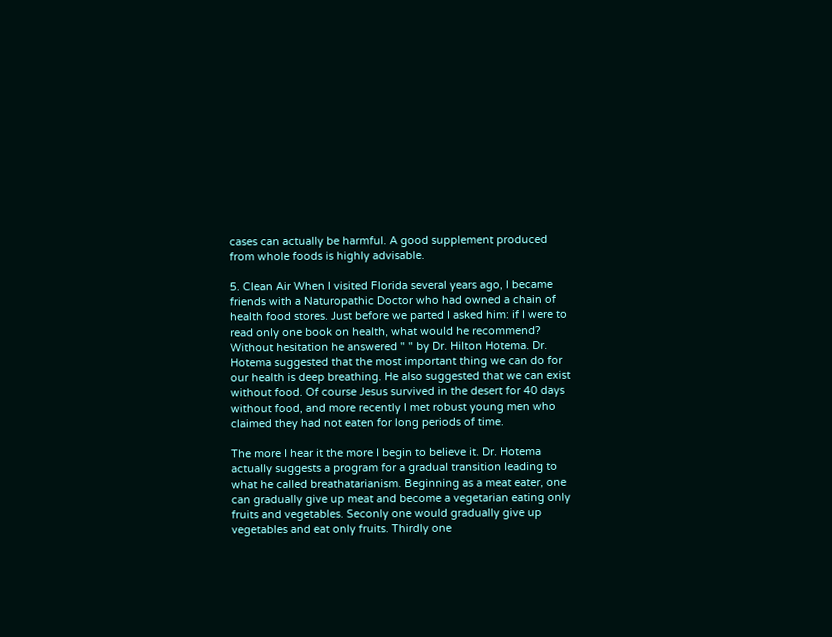cases can actually be harmful. A good supplement produced from whole foods is highly advisable.

5. Clean Air When I visited Florida several years ago, I became friends with a Naturopathic Doctor who had owned a chain of health food stores. Just before we parted I asked him: if I were to read only one book on health, what would he recommend? Without hesitation he answered " " by Dr. Hilton Hotema. Dr. Hotema suggested that the most important thing we can do for our health is deep breathing. He also suggested that we can exist without food. Of course Jesus survived in the desert for 40 days without food, and more recently I met robust young men who claimed they had not eaten for long periods of time.

The more I hear it the more I begin to believe it. Dr. Hotema actually suggests a program for a gradual transition leading to what he called breathatarianism. Beginning as a meat eater, one can gradually give up meat and become a vegetarian eating only fruits and vegetables. Seconly one would gradually give up vegetables and eat only fruits. Thirdly one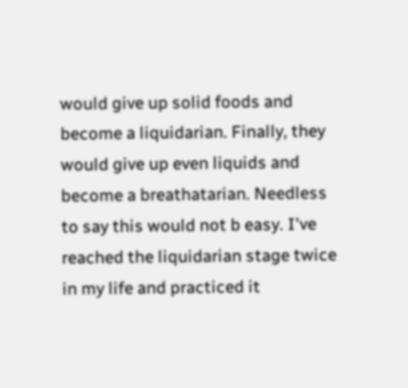would give up solid foods and become a liquidarian. Finally, they would give up even liquids and become a breathatarian. Needless to say this would not b easy. I've reached the liquidarian stage twice in my life and practiced it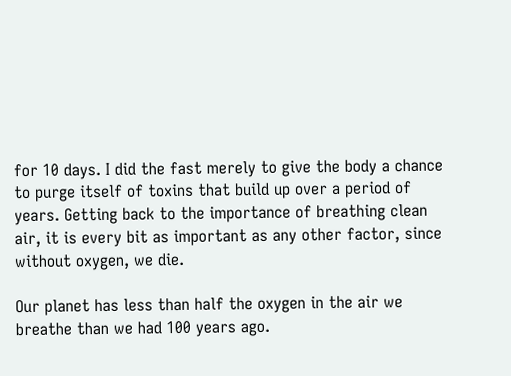for 10 days. I did the fast merely to give the body a chance to purge itself of toxins that build up over a period of years. Getting back to the importance of breathing clean air, it is every bit as important as any other factor, since without oxygen, we die.

Our planet has less than half the oxygen in the air we breathe than we had 100 years ago.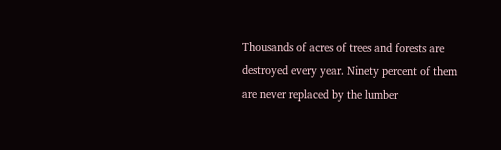Thousands of acres of trees and forests are destroyed every year. Ninety percent of them are never replaced by the lumber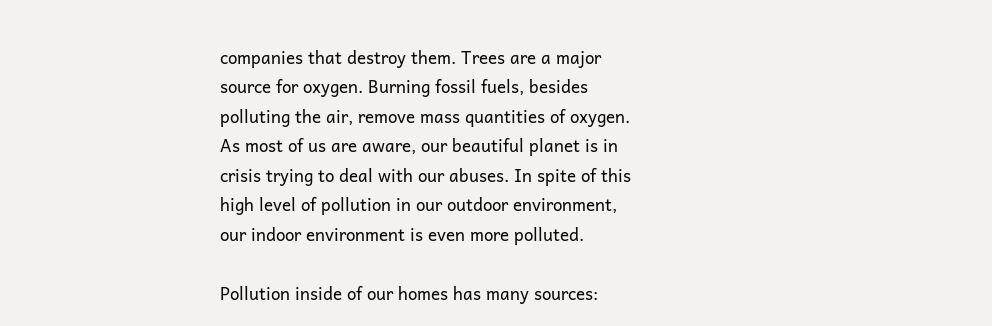companies that destroy them. Trees are a major source for oxygen. Burning fossil fuels, besides polluting the air, remove mass quantities of oxygen. As most of us are aware, our beautiful planet is in crisis trying to deal with our abuses. In spite of this high level of pollution in our outdoor environment, our indoor environment is even more polluted.

Pollution inside of our homes has many sources: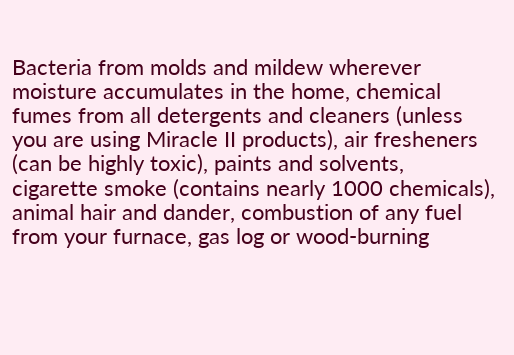Bacteria from molds and mildew wherever moisture accumulates in the home, chemical fumes from all detergents and cleaners (unless you are using Miracle II products), air fresheners (can be highly toxic), paints and solvents, cigarette smoke (contains nearly 1000 chemicals), animal hair and dander, combustion of any fuel from your furnace, gas log or wood-burning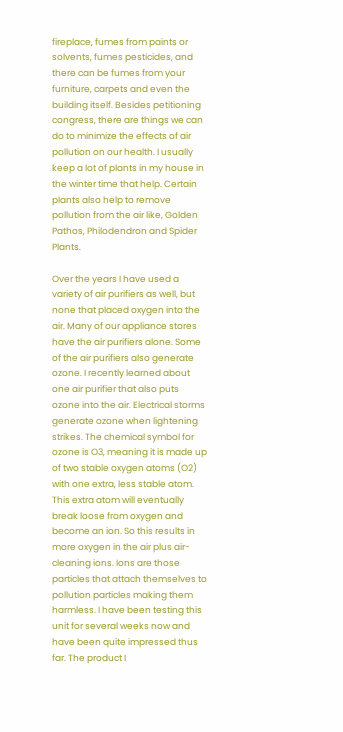fireplace, fumes from paints or solvents, fumes pesticides, and there can be fumes from your furniture, carpets and even the building itself. Besides petitioning congress, there are things we can do to minimize the effects of air pollution on our health. I usually keep a lot of plants in my house in the winter time that help. Certain plants also help to remove pollution from the air like, Golden Pathos, Philodendron and Spider Plants.

Over the years I have used a variety of air purifiers as well, but none that placed oxygen into the air. Many of our appliance stores have the air purifiers alone. Some of the air purifiers also generate ozone. I recently learned about one air purifier that also puts ozone into the air. Electrical storms generate ozone when lightening strikes. The chemical symbol for ozone is O3, meaning it is made up of two stable oxygen atoms (O2) with one extra, less stable atom. This extra atom will eventually break loose from oxygen and become an ion. So this results in more oxygen in the air plus air-cleaning ions. Ions are those particles that attach themselves to pollution particles making them harmless. I have been testing this unit for several weeks now and have been quite impressed thus far. The product I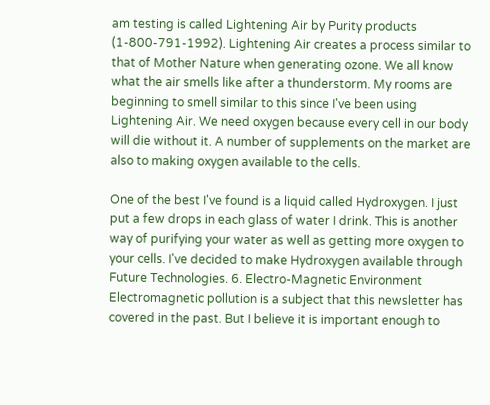am testing is called Lightening Air by Purity products (1-800-791-1992). Lightening Air creates a process similar to that of Mother Nature when generating ozone. We all know what the air smells like after a thunderstorm. My rooms are beginning to smell similar to this since I've been using Lightening Air. We need oxygen because every cell in our body will die without it. A number of supplements on the market are also to making oxygen available to the cells.

One of the best I've found is a liquid called Hydroxygen. I just put a few drops in each glass of water I drink. This is another way of purifying your water as well as getting more oxygen to your cells. I've decided to make Hydroxygen available through Future Technologies. 6. Electro-Magnetic Environment Electromagnetic pollution is a subject that this newsletter has covered in the past. But I believe it is important enough to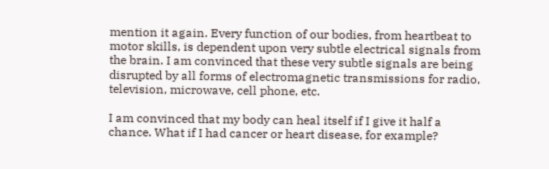mention it again. Every function of our bodies, from heartbeat to motor skills, is dependent upon very subtle electrical signals from the brain. I am convinced that these very subtle signals are being disrupted by all forms of electromagnetic transmissions for radio, television, microwave, cell phone, etc.

I am convinced that my body can heal itself if I give it half a chance. What if I had cancer or heart disease, for example?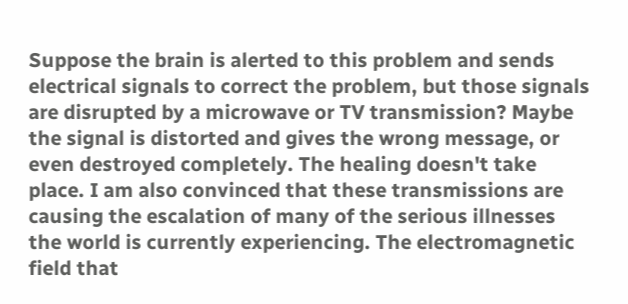Suppose the brain is alerted to this problem and sends electrical signals to correct the problem, but those signals are disrupted by a microwave or TV transmission? Maybe the signal is distorted and gives the wrong message, or even destroyed completely. The healing doesn't take place. I am also convinced that these transmissions are causing the escalation of many of the serious illnesses the world is currently experiencing. The electromagnetic field that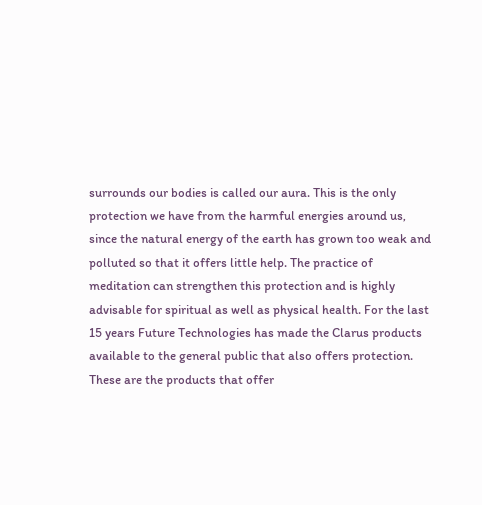surrounds our bodies is called our aura. This is the only protection we have from the harmful energies around us, since the natural energy of the earth has grown too weak and polluted so that it offers little help. The practice of meditation can strengthen this protection and is highly advisable for spiritual as well as physical health. For the last 15 years Future Technologies has made the Clarus products available to the general public that also offers protection. These are the products that offer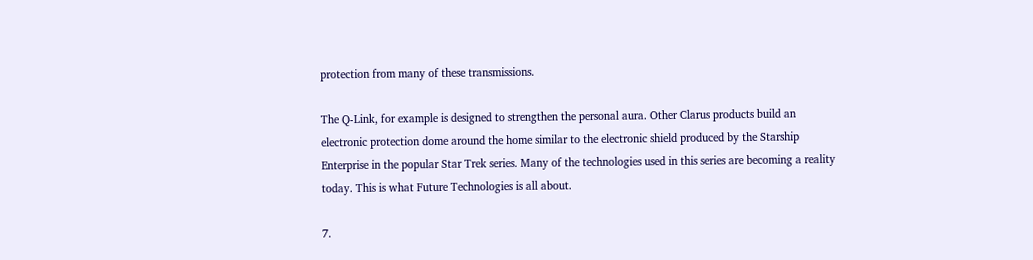protection from many of these transmissions.

The Q-Link, for example is designed to strengthen the personal aura. Other Clarus products build an electronic protection dome around the home similar to the electronic shield produced by the Starship Enterprise in the popular Star Trek series. Many of the technologies used in this series are becoming a reality today. This is what Future Technologies is all about.

7.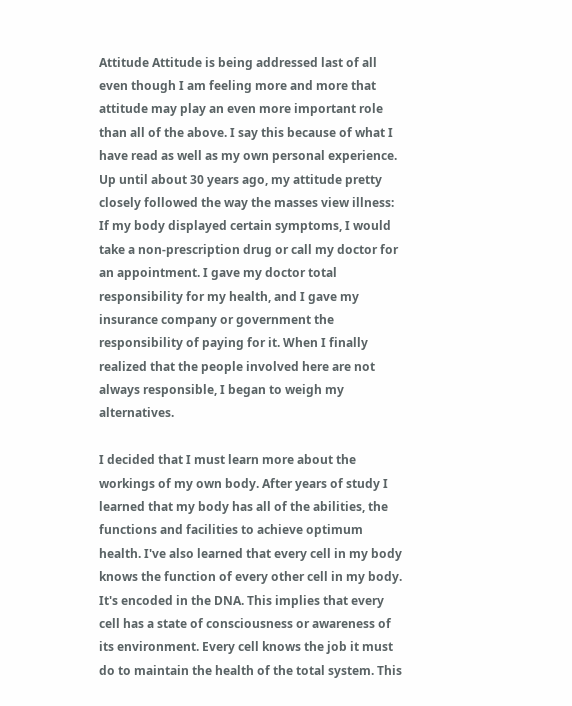Attitude Attitude is being addressed last of all even though I am feeling more and more that attitude may play an even more important role than all of the above. I say this because of what I have read as well as my own personal experience. Up until about 30 years ago, my attitude pretty closely followed the way the masses view illness: If my body displayed certain symptoms, I would take a non-prescription drug or call my doctor for an appointment. I gave my doctor total responsibility for my health, and I gave my insurance company or government the responsibility of paying for it. When I finally realized that the people involved here are not always responsible, I began to weigh my alternatives.

I decided that I must learn more about the workings of my own body. After years of study I learned that my body has all of the abilities, the functions and facilities to achieve optimum health. I've also learned that every cell in my body knows the function of every other cell in my body. It's encoded in the DNA. This implies that every cell has a state of consciousness or awareness of its environment. Every cell knows the job it must do to maintain the health of the total system. This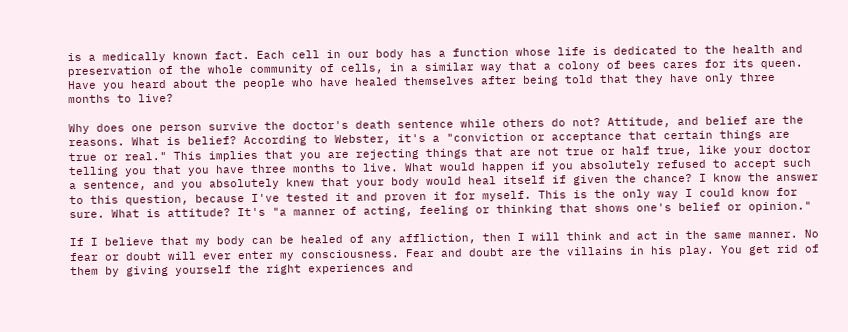is a medically known fact. Each cell in our body has a function whose life is dedicated to the health and preservation of the whole community of cells, in a similar way that a colony of bees cares for its queen. Have you heard about the people who have healed themselves after being told that they have only three months to live?

Why does one person survive the doctor's death sentence while others do not? Attitude, and belief are the reasons. What is belief? According to Webster, it's a "conviction or acceptance that certain things are true or real." This implies that you are rejecting things that are not true or half true, like your doctor telling you that you have three months to live. What would happen if you absolutely refused to accept such a sentence, and you absolutely knew that your body would heal itself if given the chance? I know the answer to this question, because I've tested it and proven it for myself. This is the only way I could know for sure. What is attitude? It's "a manner of acting, feeling or thinking that shows one's belief or opinion."

If I believe that my body can be healed of any affliction, then I will think and act in the same manner. No fear or doubt will ever enter my consciousness. Fear and doubt are the villains in his play. You get rid of them by giving yourself the right experiences and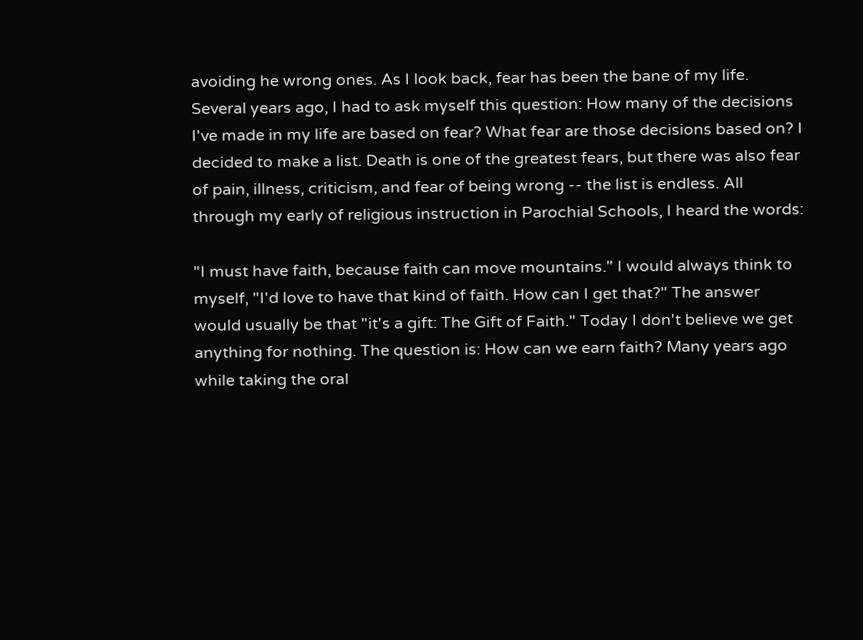avoiding he wrong ones. As I look back, fear has been the bane of my life. Several years ago, I had to ask myself this question: How many of the decisions I've made in my life are based on fear? What fear are those decisions based on? I decided to make a list. Death is one of the greatest fears, but there was also fear of pain, illness, criticism, and fear of being wrong -- the list is endless. All through my early of religious instruction in Parochial Schools, I heard the words:

"I must have faith, because faith can move mountains." I would always think to myself, "I'd love to have that kind of faith. How can I get that?" The answer would usually be that "it's a gift: The Gift of Faith." Today I don't believe we get anything for nothing. The question is: How can we earn faith? Many years ago while taking the oral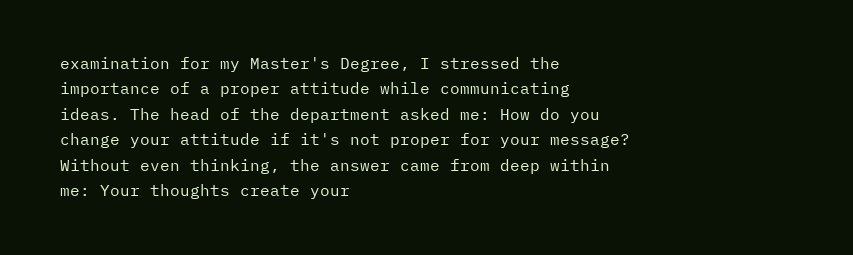examination for my Master's Degree, I stressed the importance of a proper attitude while communicating ideas. The head of the department asked me: How do you change your attitude if it's not proper for your message? Without even thinking, the answer came from deep within me: Your thoughts create your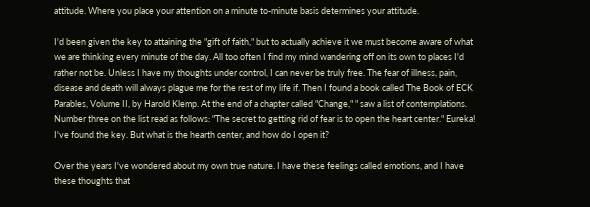attitude. Where you place your attention on a minute to-minute basis determines your attitude.

I'd been given the key to attaining the "gift of faith," but to actually achieve it we must become aware of what we are thinking every minute of the day. All too often I find my mind wandering off on its own to places I'd rather not be. Unless I have my thoughts under control, I can never be truly free. The fear of illness, pain, disease and death will always plague me for the rest of my life if. Then I found a book called The Book of ECK Parables, Volume II, by Harold Klemp. At the end of a chapter called "Change," " saw a list of contemplations. Number three on the list read as follows: "The secret to getting rid of fear is to open the heart center." Eureka! I've found the key. But what is the hearth center, and how do I open it?

Over the years I've wondered about my own true nature. I have these feelings called emotions, and I have these thoughts that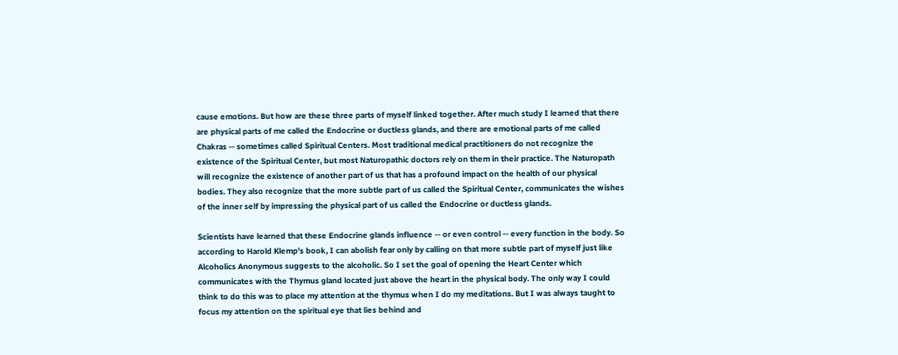cause emotions. But how are these three parts of myself linked together. After much study I learned that there are physical parts of me called the Endocrine or ductless glands, and there are emotional parts of me called Chakras -- sometimes called Spiritual Centers. Most traditional medical practitioners do not recognize the existence of the Spiritual Center, but most Naturopathic doctors rely on them in their practice. The Naturopath will recognize the existence of another part of us that has a profound impact on the health of our physical bodies. They also recognize that the more subtle part of us called the Spiritual Center, communicates the wishes of the inner self by impressing the physical part of us called the Endocrine or ductless glands.

Scientists have learned that these Endocrine glands influence -- or even control -- every function in the body. So according to Harold Klemp's book, I can abolish fear only by calling on that more subtle part of myself just like Alcoholics Anonymous suggests to the alcoholic. So I set the goal of opening the Heart Center which communicates with the Thymus gland located just above the heart in the physical body. The only way I could think to do this was to place my attention at the thymus when I do my meditations. But I was always taught to focus my attention on the spiritual eye that lies behind and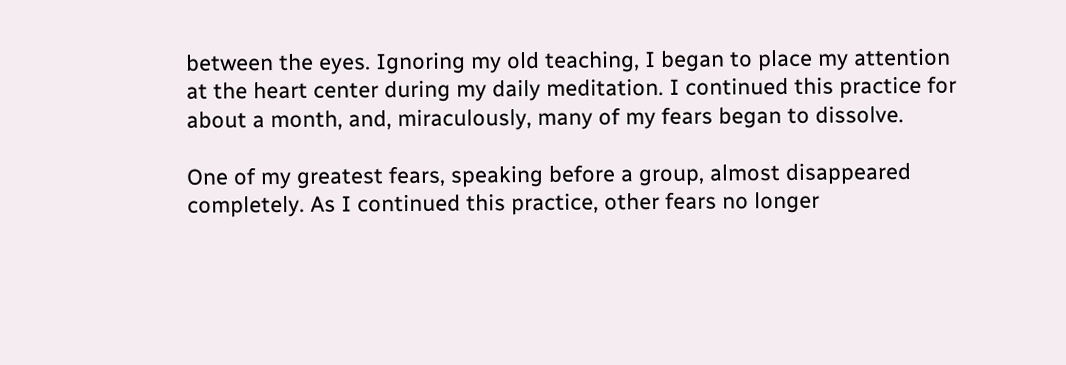between the eyes. Ignoring my old teaching, I began to place my attention at the heart center during my daily meditation. I continued this practice for about a month, and, miraculously, many of my fears began to dissolve.

One of my greatest fears, speaking before a group, almost disappeared completely. As I continued this practice, other fears no longer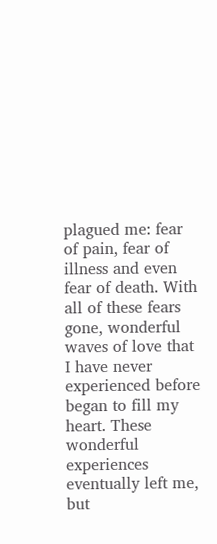plagued me: fear of pain, fear of illness and even fear of death. With all of these fears gone, wonderful waves of love that I have never experienced before began to fill my heart. These wonderful experiences eventually left me, but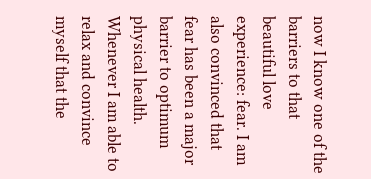now I know one of the barriers to that beautiful love experience: fear. I am also convinced that fear has been a major barrier to optimum physical health. Whenever I am able to relax and convince myself that the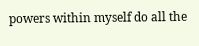powers within myself do all the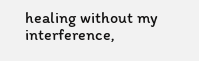healing without my interference,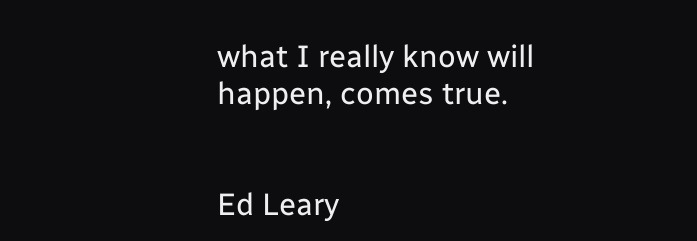what I really know will happen, comes true.


Ed Leary